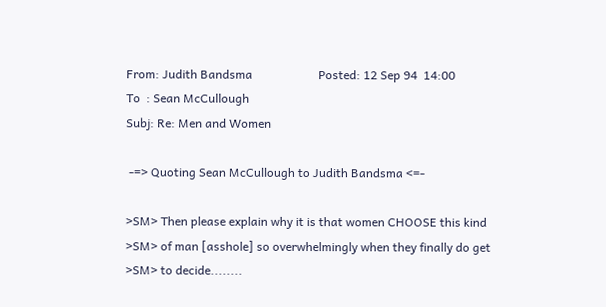From: Judith Bandsma                      Posted: 12 Sep 94  14:00
To  : Sean McCullough
Subj: Re: Men and Women

 -=> Quoting Sean McCullough to Judith Bandsma <=-

>SM> Then please explain why it is that women CHOOSE this kind
>SM> of man [asshole] so overwhelmingly when they finally do get
>SM> to decide........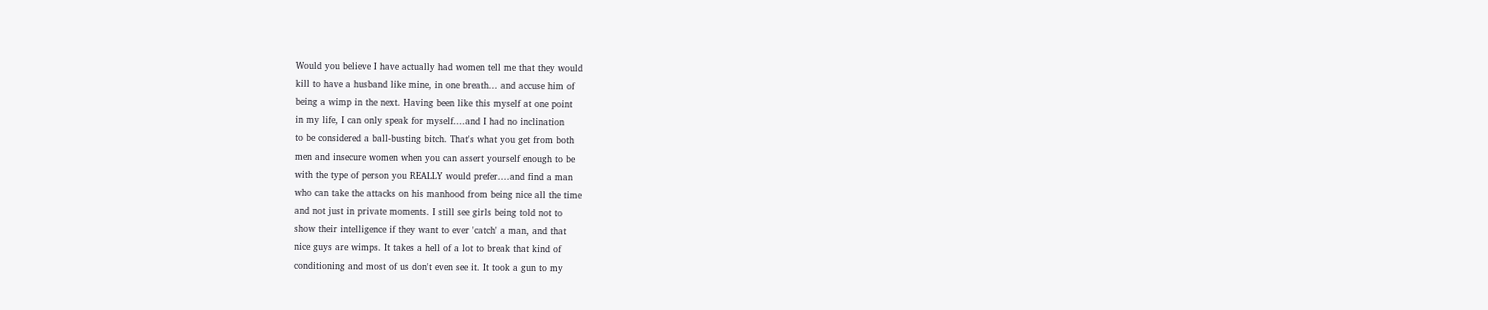Would you believe I have actually had women tell me that they would
kill to have a husband like mine, in one breath... and accuse him of
being a wimp in the next. Having been like this myself at one point
in my life, I can only speak for myself....and I had no inclination
to be considered a ball-busting bitch. That's what you get from both
men and insecure women when you can assert yourself enough to be
with the type of person you REALLY would prefer....and find a man
who can take the attacks on his manhood from being nice all the time
and not just in private moments. I still see girls being told not to
show their intelligence if they want to ever 'catch' a man, and that
nice guys are wimps. It takes a hell of a lot to break that kind of
conditioning and most of us don't even see it. It took a gun to my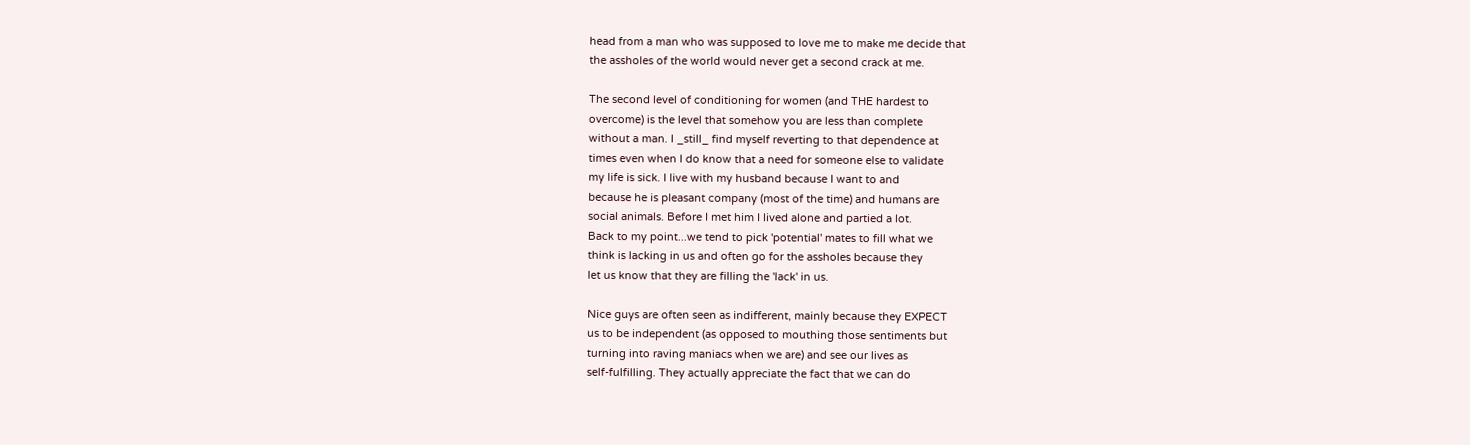head from a man who was supposed to love me to make me decide that
the assholes of the world would never get a second crack at me.

The second level of conditioning for women (and THE hardest to
overcome) is the level that somehow you are less than complete
without a man. I _still_ find myself reverting to that dependence at
times even when I do know that a need for someone else to validate
my life is sick. I live with my husband because I want to and
because he is pleasant company (most of the time) and humans are
social animals. Before I met him I lived alone and partied a lot.
Back to my point...we tend to pick 'potential' mates to fill what we
think is lacking in us and often go for the assholes because they
let us know that they are filling the 'lack' in us.

Nice guys are often seen as indifferent, mainly because they EXPECT
us to be independent (as opposed to mouthing those sentiments but
turning into raving maniacs when we are) and see our lives as
self-fulfilling. They actually appreciate the fact that we can do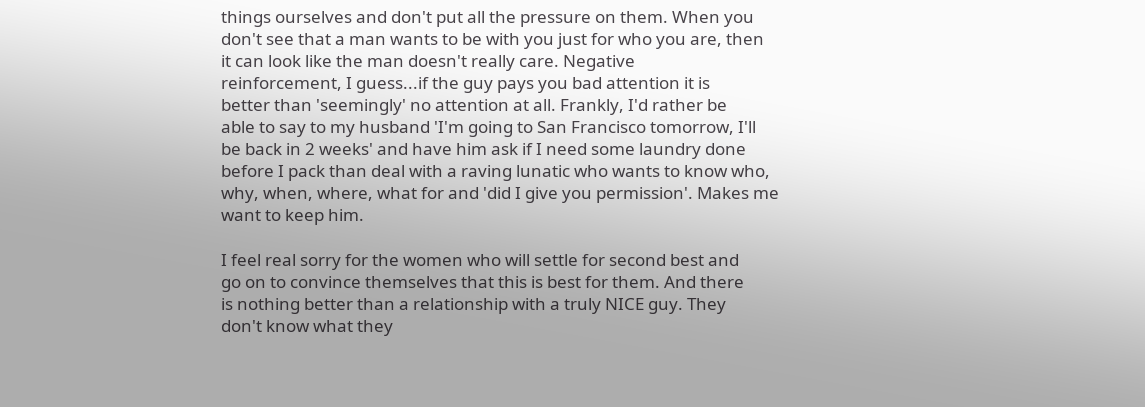things ourselves and don't put all the pressure on them. When you
don't see that a man wants to be with you just for who you are, then
it can look like the man doesn't really care. Negative
reinforcement, I guess...if the guy pays you bad attention it is
better than 'seemingly' no attention at all. Frankly, I'd rather be
able to say to my husband 'I'm going to San Francisco tomorrow, I'll
be back in 2 weeks' and have him ask if I need some laundry done
before I pack than deal with a raving lunatic who wants to know who,
why, when, where, what for and 'did I give you permission'. Makes me
want to keep him.

I feel real sorry for the women who will settle for second best and
go on to convince themselves that this is best for them. And there
is nothing better than a relationship with a truly NICE guy. They
don't know what they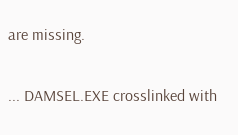are missing.

... DAMSEL.EXE crosslinked with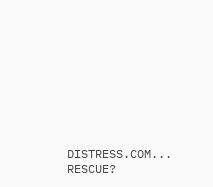DISTRESS.COM...  RESCUE?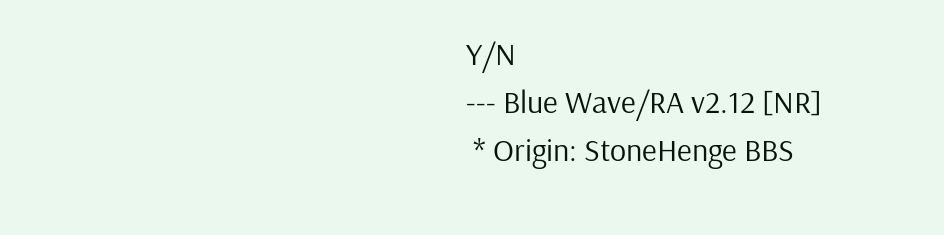Y/N
--- Blue Wave/RA v2.12 [NR]
 * Origin: StoneHenge BBS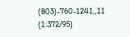(803)-760-1241,,11 (1:372/95)